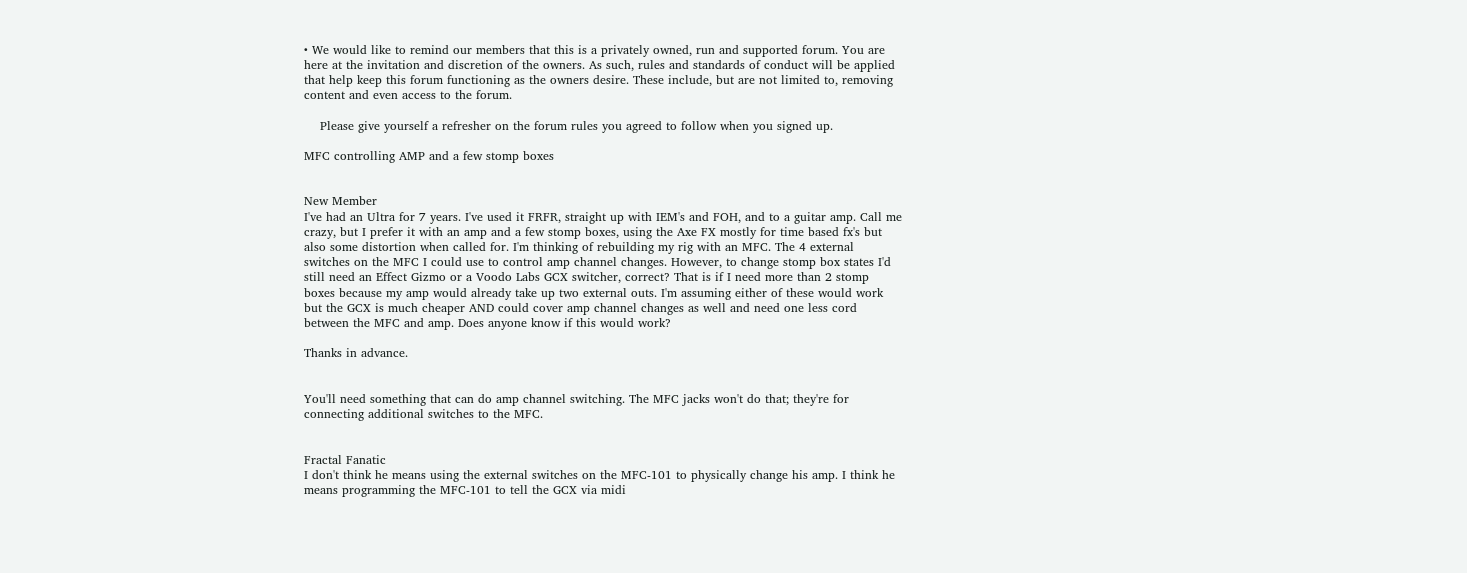• We would like to remind our members that this is a privately owned, run and supported forum. You are here at the invitation and discretion of the owners. As such, rules and standards of conduct will be applied that help keep this forum functioning as the owners desire. These include, but are not limited to, removing content and even access to the forum.

    Please give yourself a refresher on the forum rules you agreed to follow when you signed up.

MFC controlling AMP and a few stomp boxes


New Member
I've had an Ultra for 7 years. I've used it FRFR, straight up with IEM's and FOH, and to a guitar amp. Call me crazy, but I prefer it with an amp and a few stomp boxes, using the Axe FX mostly for time based fx's but also some distortion when called for. I'm thinking of rebuilding my rig with an MFC. The 4 external switches on the MFC I could use to control amp channel changes. However, to change stomp box states I'd still need an Effect Gizmo or a Voodo Labs GCX switcher, correct? That is if I need more than 2 stomp boxes because my amp would already take up two external outs. I'm assuming either of these would work but the GCX is much cheaper AND could cover amp channel changes as well and need one less cord between the MFC and amp. Does anyone know if this would work?

Thanks in advance.


You'll need something that can do amp channel switching. The MFC jacks won't do that; they're for connecting additional switches to the MFC.


Fractal Fanatic
I don't think he means using the external switches on the MFC-101 to physically change his amp. I think he means programming the MFC-101 to tell the GCX via midi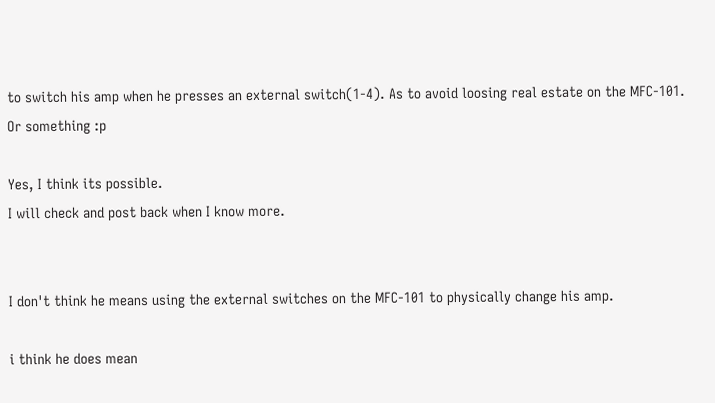to switch his amp when he presses an external switch(1-4). As to avoid loosing real estate on the MFC-101.
Or something :p

Yes, I think its possible.
I will check and post back when I know more.


I don't think he means using the external switches on the MFC-101 to physically change his amp.

i think he does mean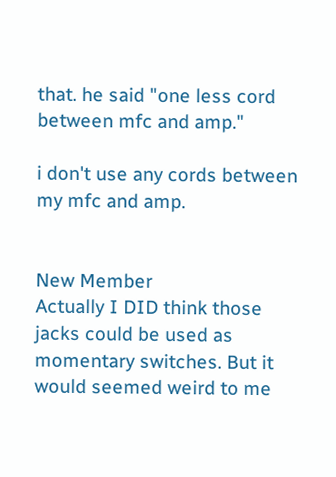that. he said "one less cord between mfc and amp."

i don't use any cords between my mfc and amp.


New Member
Actually I DID think those jacks could be used as momentary switches. But it would seemed weird to me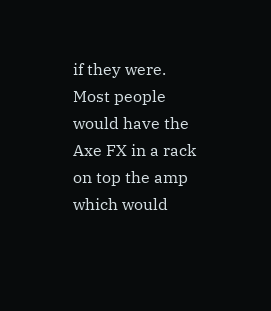if they were. Most people would have the Axe FX in a rack on top the amp which would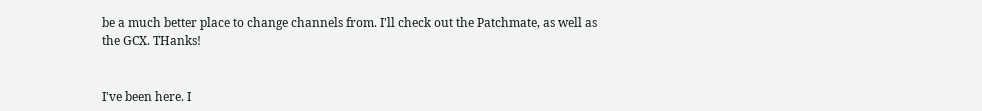be a much better place to change channels from. I'll check out the Patchmate, as well as the GCX. THanks!


I've been here. I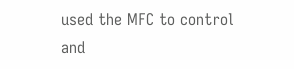used the MFC to control and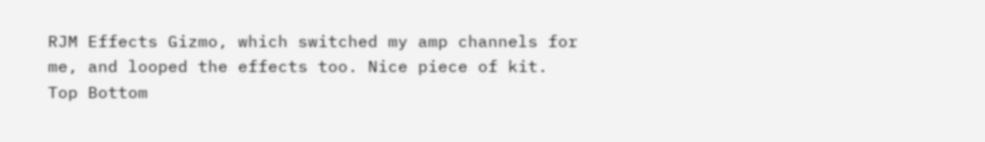RJM Effects Gizmo, which switched my amp channels for me, and looped the effects too. Nice piece of kit.
Top Bottom